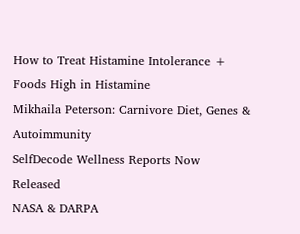How to Treat Histamine Intolerance + Foods High in Histamine
Mikhaila Peterson: Carnivore Diet, Genes & Autoimmunity
SelfDecode Wellness Reports Now Released
NASA & DARPA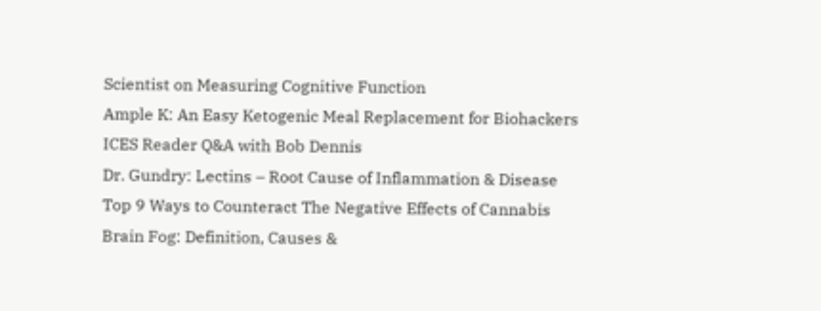Scientist on Measuring Cognitive Function
Ample K: An Easy Ketogenic Meal Replacement for Biohackers
ICES Reader Q&A with Bob Dennis
Dr. Gundry: Lectins – Root Cause of Inflammation & Disease
Top 9 Ways to Counteract The Negative Effects of Cannabis
Brain Fog: Definition, Causes &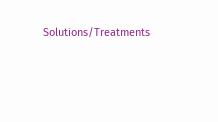Solutions/Treatments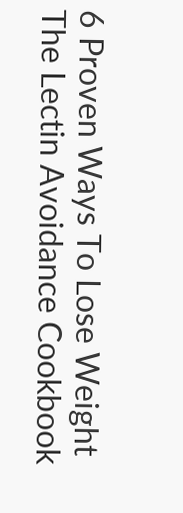6 Proven Ways To Lose Weight
The Lectin Avoidance Cookbook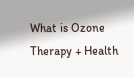What is Ozone Therapy + Health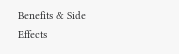Benefits & Side Effects